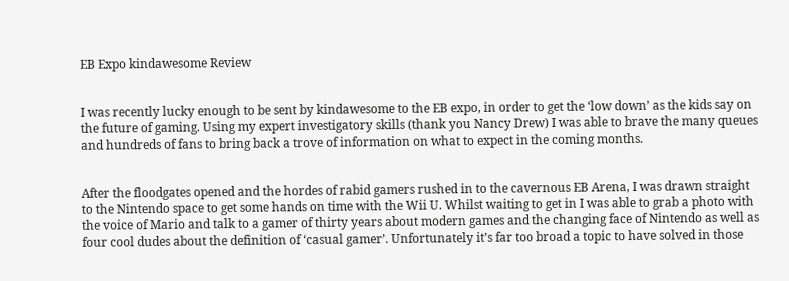EB Expo kindawesome Review


I was recently lucky enough to be sent by kindawesome to the EB expo, in order to get the ‘low down’ as the kids say on the future of gaming. Using my expert investigatory skills (thank you Nancy Drew) I was able to brave the many queues and hundreds of fans to bring back a trove of information on what to expect in the coming months.


After the floodgates opened and the hordes of rabid gamers rushed in to the cavernous EB Arena, I was drawn straight to the Nintendo space to get some hands on time with the Wii U. Whilst waiting to get in I was able to grab a photo with the voice of Mario and talk to a gamer of thirty years about modern games and the changing face of Nintendo as well as four cool dudes about the definition of ‘casual gamer’. Unfortunately it’s far too broad a topic to have solved in those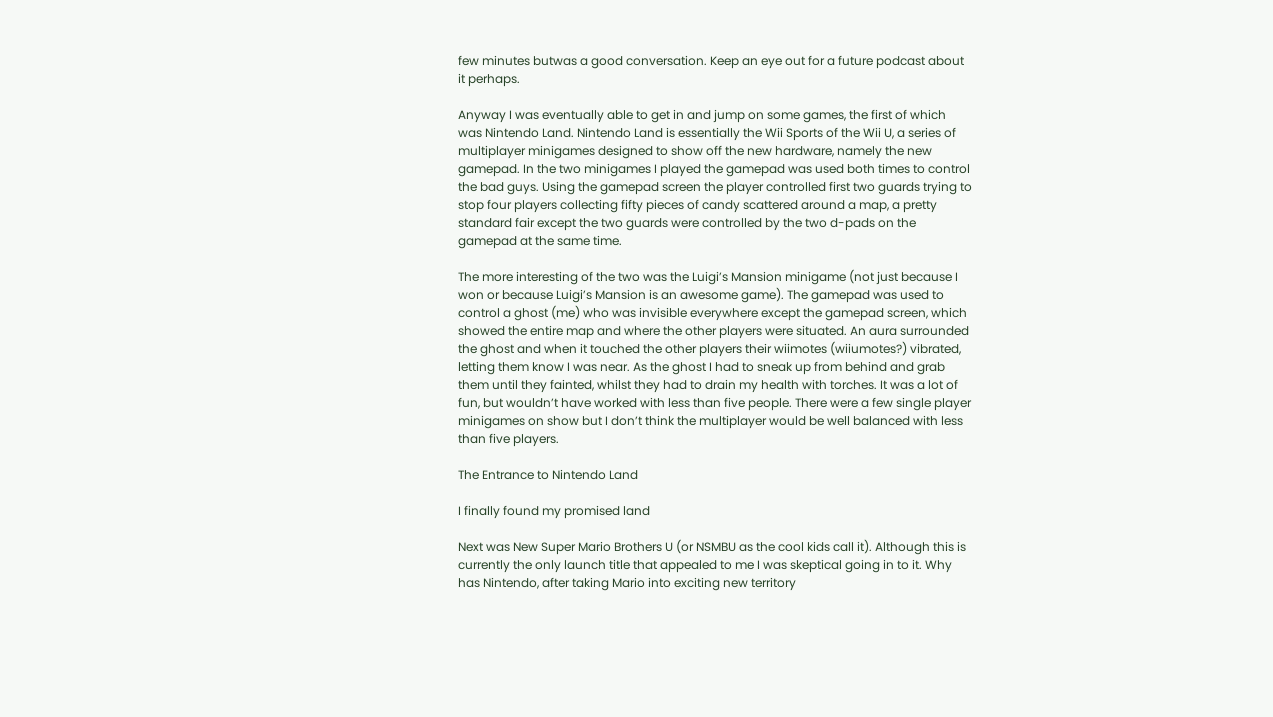few minutes butwas a good conversation. Keep an eye out for a future podcast about it perhaps.

Anyway I was eventually able to get in and jump on some games, the first of which was Nintendo Land. Nintendo Land is essentially the Wii Sports of the Wii U, a series of multiplayer minigames designed to show off the new hardware, namely the new gamepad. In the two minigames I played the gamepad was used both times to control the bad guys. Using the gamepad screen the player controlled first two guards trying to stop four players collecting fifty pieces of candy scattered around a map, a pretty standard fair except the two guards were controlled by the two d-pads on the gamepad at the same time.

The more interesting of the two was the Luigi’s Mansion minigame (not just because I won or because Luigi’s Mansion is an awesome game). The gamepad was used to control a ghost (me) who was invisible everywhere except the gamepad screen, which showed the entire map and where the other players were situated. An aura surrounded the ghost and when it touched the other players their wiimotes (wiiumotes?) vibrated, letting them know I was near. As the ghost I had to sneak up from behind and grab them until they fainted, whilst they had to drain my health with torches. It was a lot of fun, but wouldn’t have worked with less than five people. There were a few single player minigames on show but I don’t think the multiplayer would be well balanced with less than five players.

The Entrance to Nintendo Land

I finally found my promised land

Next was New Super Mario Brothers U (or NSMBU as the cool kids call it). Although this is currently the only launch title that appealed to me I was skeptical going in to it. Why has Nintendo, after taking Mario into exciting new territory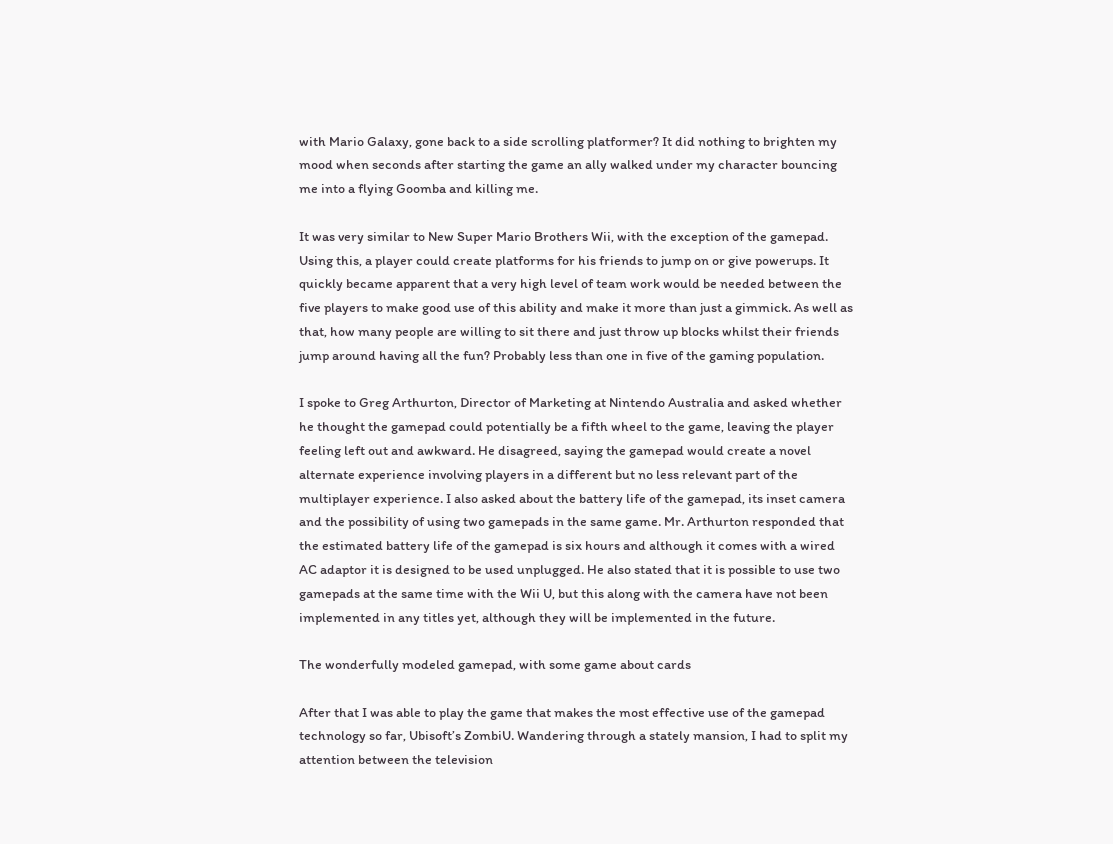with Mario Galaxy, gone back to a side scrolling platformer? It did nothing to brighten my mood when seconds after starting the game an ally walked under my character bouncing me into a flying Goomba and killing me.

It was very similar to New Super Mario Brothers Wii, with the exception of the gamepad. Using this, a player could create platforms for his friends to jump on or give powerups. It quickly became apparent that a very high level of team work would be needed between the five players to make good use of this ability and make it more than just a gimmick. As well as that, how many people are willing to sit there and just throw up blocks whilst their friends jump around having all the fun? Probably less than one in five of the gaming population.

I spoke to Greg Arthurton, Director of Marketing at Nintendo Australia and asked whether he thought the gamepad could potentially be a fifth wheel to the game, leaving the player feeling left out and awkward. He disagreed, saying the gamepad would create a novel alternate experience involving players in a different but no less relevant part of the multiplayer experience. I also asked about the battery life of the gamepad, its inset camera and the possibility of using two gamepads in the same game. Mr. Arthurton responded that the estimated battery life of the gamepad is six hours and although it comes with a wired AC adaptor it is designed to be used unplugged. He also stated that it is possible to use two gamepads at the same time with the Wii U, but this along with the camera have not been implemented in any titles yet, although they will be implemented in the future.

The wonderfully modeled gamepad, with some game about cards

After that I was able to play the game that makes the most effective use of the gamepad technology so far, Ubisoft’s ZombiU. Wandering through a stately mansion, I had to split my attention between the television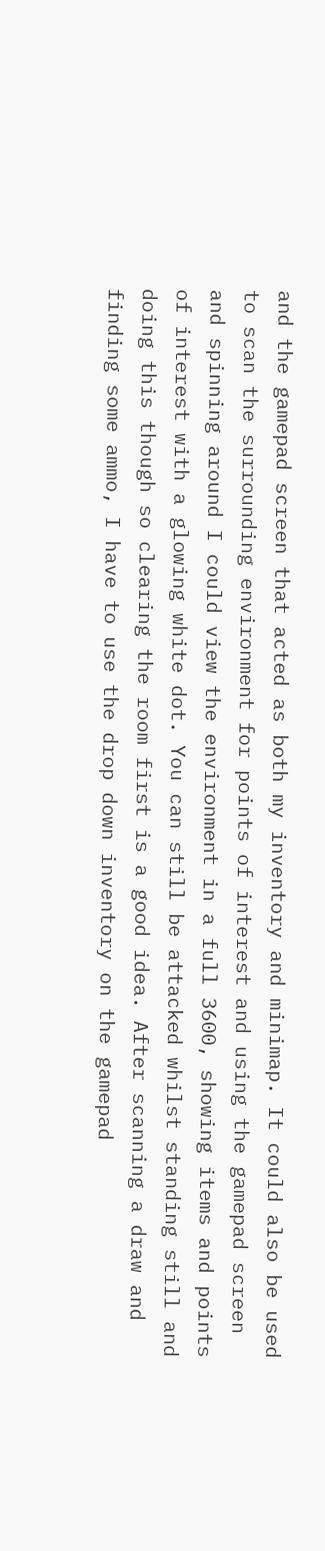and the gamepad screen that acted as both my inventory and minimap. It could also be used to scan the surrounding environment for points of interest and using the gamepad screen and spinning around I could view the environment in a full 3600, showing items and points of interest with a glowing white dot. You can still be attacked whilst standing still and doing this though so clearing the room first is a good idea. After scanning a draw and finding some ammo, I have to use the drop down inventory on the gamepad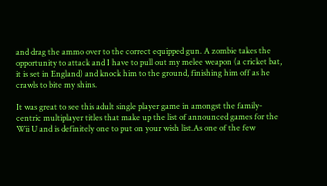and drag the ammo over to the correct equipped gun. A zombie takes the opportunity to attack and I have to pull out my melee weapon (a cricket bat, it is set in England) and knock him to the ground, finishing him off as he crawls to bite my shins.

It was great to see this adult single player game in amongst the family-centric multiplayer titles that make up the list of announced games for the Wii U and is definitely one to put on your wish list.As one of the few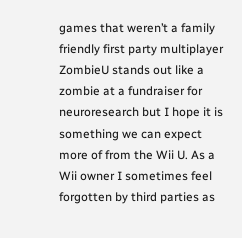games that weren’t a family friendly first party multiplayer ZombieU stands out like a zombie at a fundraiser for neuroresearch but I hope it is something we can expect more of from the Wii U. As a Wii owner I sometimes feel forgotten by third parties as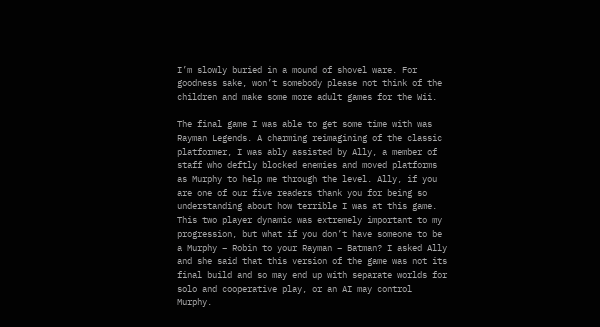I’m slowly buried in a mound of shovel ware. For goodness sake, won’t somebody please not think of the children and make some more adult games for the Wii.

The final game I was able to get some time with was Rayman Legends. A charming reimagining of the classic platformer, I was ably assisted by Ally, a member of staff who deftly blocked enemies and moved platforms as Murphy to help me through the level. Ally, if you are one of our five readers thank you for being so understanding about how terrible I was at this game. This two player dynamic was extremely important to my progression, but what if you don’t have someone to be a Murphy – Robin to your Rayman – Batman? I asked Ally and she said that this version of the game was not its final build and so may end up with separate worlds for solo and cooperative play, or an AI may control Murphy.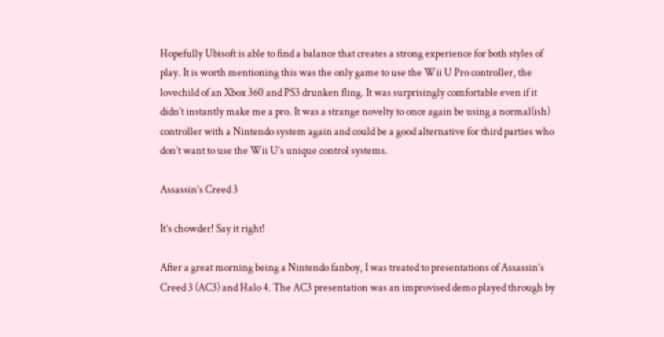Hopefully Ubisoft is able to find a balance that creates a strong experience for both styles of play. It is worth mentioning this was the only game to use the Wii U Pro controller, the lovechild of an Xbox 360 and PS3 drunken fling. It was surprisingly comfortable even if it didn’t instantly make me a pro. It was a strange novelty to once again be using a normal(ish) controller with a Nintendo system again and could be a good alternative for third parties who don’t want to use the Wii U’s unique control systems.

Assassin’s Creed 3

It’s chowder! Say it right!

After a great morning being a Nintendo fanboy, I was treated to presentations of Assassin’s Creed 3 (AC3) and Halo 4. The AC3 presentation was an improvised demo played through by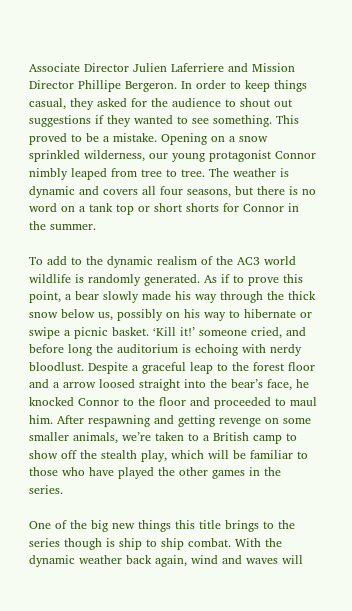Associate Director Julien Laferriere and Mission Director Phillipe Bergeron. In order to keep things casual, they asked for the audience to shout out suggestions if they wanted to see something. This proved to be a mistake. Opening on a snow sprinkled wilderness, our young protagonist Connor nimbly leaped from tree to tree. The weather is dynamic and covers all four seasons, but there is no word on a tank top or short shorts for Connor in the summer.

To add to the dynamic realism of the AC3 world wildlife is randomly generated. As if to prove this point, a bear slowly made his way through the thick snow below us, possibly on his way to hibernate or swipe a picnic basket. ‘Kill it!’ someone cried, and before long the auditorium is echoing with nerdy bloodlust. Despite a graceful leap to the forest floor and a arrow loosed straight into the bear’s face, he knocked Connor to the floor and proceeded to maul him. After respawning and getting revenge on some smaller animals, we’re taken to a British camp to show off the stealth play, which will be familiar to those who have played the other games in the series.

One of the big new things this title brings to the series though is ship to ship combat. With the dynamic weather back again, wind and waves will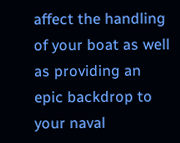affect the handling of your boat as well as providing an epic backdrop to your naval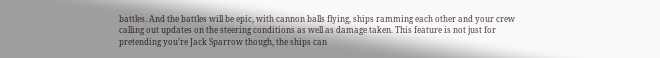battles. And the battles will be epic, with cannon balls flying, ships ramming each other and your crew calling out updates on the steering conditions as well as damage taken. This feature is not just for pretending you’re Jack Sparrow though, the ships can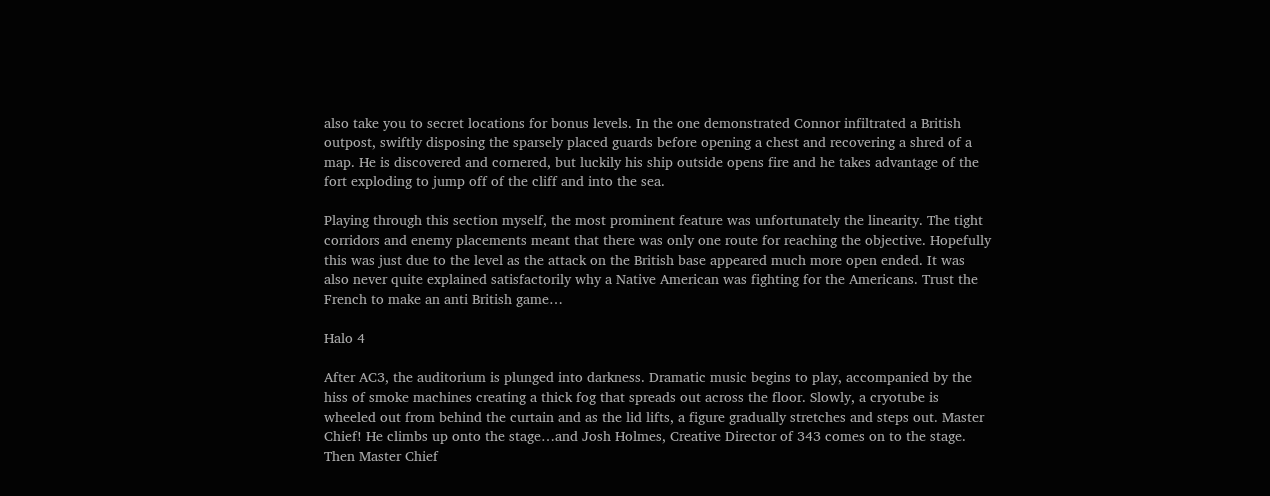also take you to secret locations for bonus levels. In the one demonstrated Connor infiltrated a British outpost, swiftly disposing the sparsely placed guards before opening a chest and recovering a shred of a map. He is discovered and cornered, but luckily his ship outside opens fire and he takes advantage of the fort exploding to jump off of the cliff and into the sea.

Playing through this section myself, the most prominent feature was unfortunately the linearity. The tight corridors and enemy placements meant that there was only one route for reaching the objective. Hopefully this was just due to the level as the attack on the British base appeared much more open ended. It was also never quite explained satisfactorily why a Native American was fighting for the Americans. Trust the French to make an anti British game…

Halo 4

After AC3, the auditorium is plunged into darkness. Dramatic music begins to play, accompanied by the hiss of smoke machines creating a thick fog that spreads out across the floor. Slowly, a cryotube is wheeled out from behind the curtain and as the lid lifts, a figure gradually stretches and steps out. Master Chief! He climbs up onto the stage…and Josh Holmes, Creative Director of 343 comes on to the stage. Then Master Chief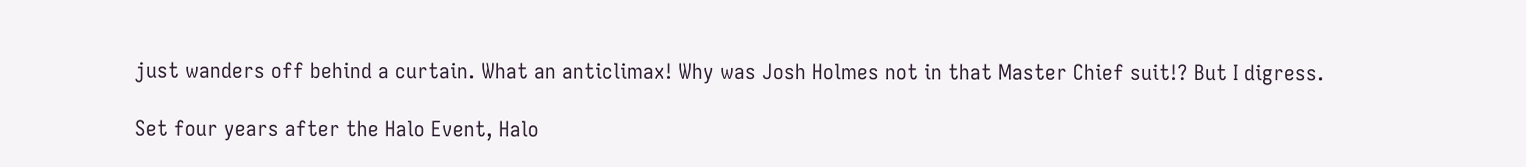just wanders off behind a curtain. What an anticlimax! Why was Josh Holmes not in that Master Chief suit!? But I digress.

Set four years after the Halo Event, Halo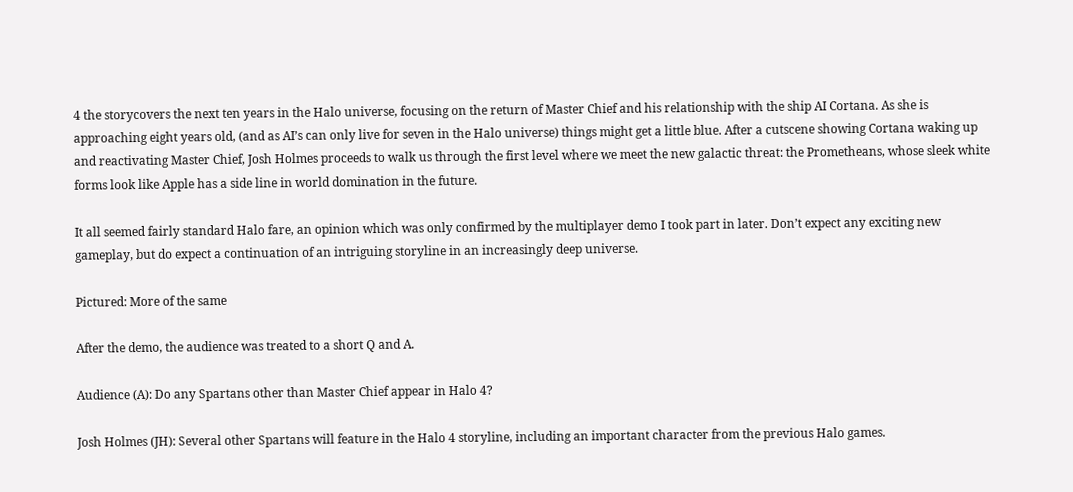4 the storycovers the next ten years in the Halo universe, focusing on the return of Master Chief and his relationship with the ship AI Cortana. As she is approaching eight years old, (and as AI’s can only live for seven in the Halo universe) things might get a little blue. After a cutscene showing Cortana waking up and reactivating Master Chief, Josh Holmes proceeds to walk us through the first level where we meet the new galactic threat: the Prometheans, whose sleek white forms look like Apple has a side line in world domination in the future.

It all seemed fairly standard Halo fare, an opinion which was only confirmed by the multiplayer demo I took part in later. Don’t expect any exciting new gameplay, but do expect a continuation of an intriguing storyline in an increasingly deep universe.

Pictured: More of the same

After the demo, the audience was treated to a short Q and A.

Audience (A): Do any Spartans other than Master Chief appear in Halo 4?

Josh Holmes (JH): Several other Spartans will feature in the Halo 4 storyline, including an important character from the previous Halo games.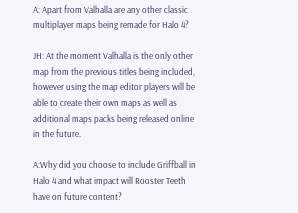A: Apart from Valhalla are any other classic multiplayer maps being remade for Halo 4?

JH: At the moment Valhalla is the only other map from the previous titles being included, however using the map editor players will be able to create their own maps as well as additional maps packs being released online in the future.

A:Why did you choose to include Griffball in Halo 4 and what impact will Rooster Teeth have on future content?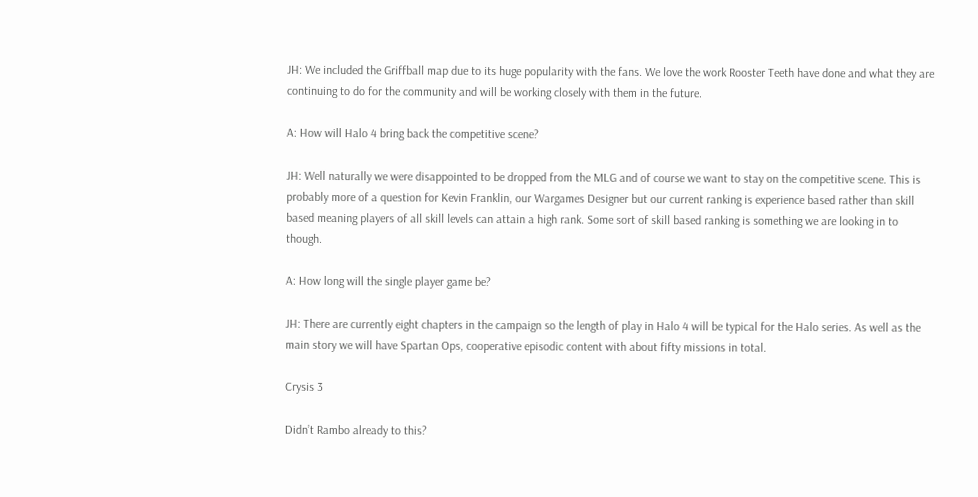JH: We included the Griffball map due to its huge popularity with the fans. We love the work Rooster Teeth have done and what they are continuing to do for the community and will be working closely with them in the future.

A: How will Halo 4 bring back the competitive scene?

JH: Well naturally we were disappointed to be dropped from the MLG and of course we want to stay on the competitive scene. This is probably more of a question for Kevin Franklin, our Wargames Designer but our current ranking is experience based rather than skill based meaning players of all skill levels can attain a high rank. Some sort of skill based ranking is something we are looking in to though.

A: How long will the single player game be?

JH: There are currently eight chapters in the campaign so the length of play in Halo 4 will be typical for the Halo series. As well as the main story we will have Spartan Ops, cooperative episodic content with about fifty missions in total.

Crysis 3

Didn’t Rambo already to this?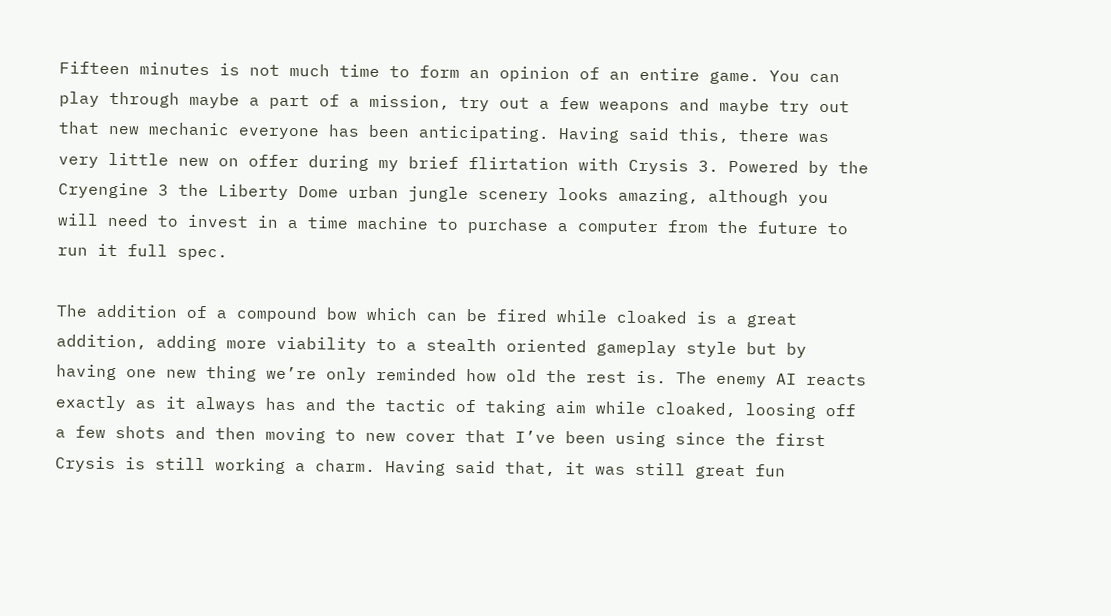Fifteen minutes is not much time to form an opinion of an entire game. You can play through maybe a part of a mission, try out a few weapons and maybe try out that new mechanic everyone has been anticipating. Having said this, there was very little new on offer during my brief flirtation with Crysis 3. Powered by the Cryengine 3 the Liberty Dome urban jungle scenery looks amazing, although you will need to invest in a time machine to purchase a computer from the future to run it full spec.

The addition of a compound bow which can be fired while cloaked is a great addition, adding more viability to a stealth oriented gameplay style but by having one new thing we’re only reminded how old the rest is. The enemy AI reacts exactly as it always has and the tactic of taking aim while cloaked, loosing off a few shots and then moving to new cover that I’ve been using since the first Crysis is still working a charm. Having said that, it was still great fun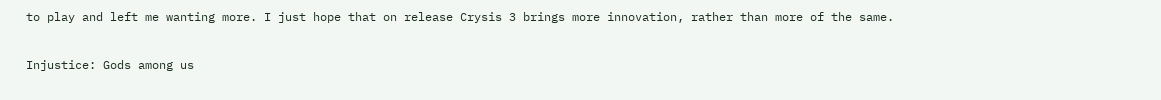to play and left me wanting more. I just hope that on release Crysis 3 brings more innovation, rather than more of the same.

Injustice: Gods among us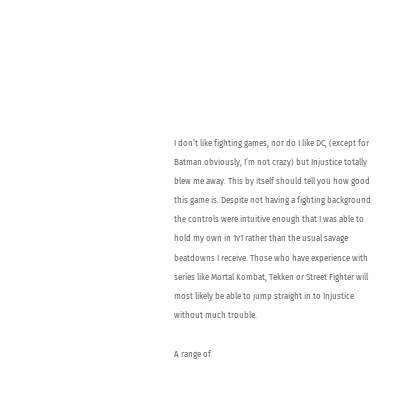I don’t like fighting games, nor do I like DC, (except for Batman obviously, I’m not crazy) but Injustice totally blew me away. This by itself should tell you how good this game is. Despite not having a fighting background the controls were intuitive enough that I was able to hold my own in 1v1 rather than the usual savage beatdowns I receive. Those who have experience with series like Mortal Kombat, Tekken or Street Fighter will most likely be able to jump straight in to Injustice without much trouble.

A range of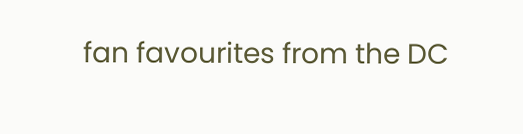fan favourites from the DC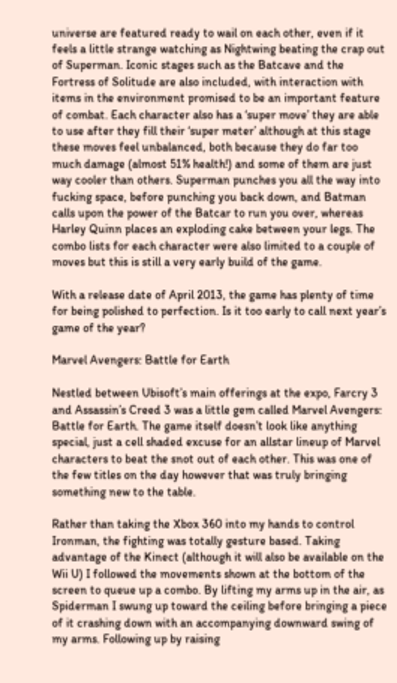universe are featured ready to wail on each other, even if it feels a little strange watching as Nightwing beating the crap out of Superman. Iconic stages such as the Batcave and the Fortress of Solitude are also included, with interaction with items in the environment promised to be an important feature of combat. Each character also has a ‘super move’ they are able to use after they fill their ‘super meter’ although at this stage these moves feel unbalanced, both because they do far too much damage (almost 51% health!) and some of them are just way cooler than others. Superman punches you all the way into fucking space, before punching you back down, and Batman calls upon the power of the Batcar to run you over, whereas Harley Quinn places an exploding cake between your legs. The combo lists for each character were also limited to a couple of moves but this is still a very early build of the game.

With a release date of April 2013, the game has plenty of time for being polished to perfection. Is it too early to call next year’s game of the year?

Marvel Avengers: Battle for Earth

Nestled between Ubisoft’s main offerings at the expo, Farcry 3 and Assassin’s Creed 3 was a little gem called Marvel Avengers: Battle for Earth. The game itself doesn’t look like anything special, just a cell shaded excuse for an allstar lineup of Marvel characters to beat the snot out of each other. This was one of the few titles on the day however that was truly bringing something new to the table.

Rather than taking the Xbox 360 into my hands to control Ironman, the fighting was totally gesture based. Taking advantage of the Kinect (although it will also be available on the Wii U) I followed the movements shown at the bottom of the screen to queue up a combo. By lifting my arms up in the air, as Spiderman I swung up toward the ceiling before bringing a piece of it crashing down with an accompanying downward swing of my arms. Following up by raising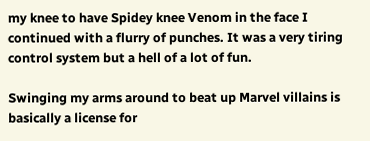my knee to have Spidey knee Venom in the face I continued with a flurry of punches. It was a very tiring control system but a hell of a lot of fun.

Swinging my arms around to beat up Marvel villains is basically a license for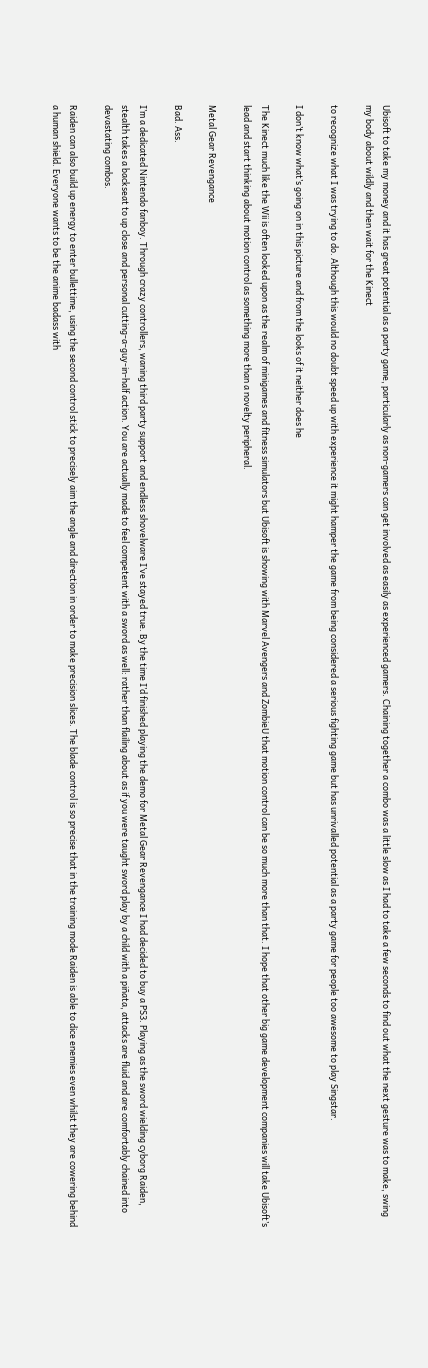Ubisoft to take my money and it has great potential as a party game, particularly as non-gamers can get involved as easily as experienced gamers. Chaining together a combo was a little slow as I had to take a few seconds to find out what the next gesture was to make, swing my body about wildly and then wait for the Kinect

to recognize what I was trying to do. Although this would no doubt speed up with experience it might hamper the game from being considered a serious fighting game but has unrivalled potential as a party game for people too awesome to play Singstar.

I don’t know what’s going on in this picture and from the looks of it neither does he

The Kinect much like the Wii is often looked upon as the realm of minigames and fitness simulators but Ubisoft is showing with Marvel Avengers and ZombieU that motion control can be so much more than that. I hope that other big game development companies will take Ubisoft’s lead and start thinking about motion control as something more than a novelty peripheral.

Metal Gear Revengance

Bad. Ass.

I’m a dedicated Nintendo fanboy. Through crazy controllers, waning third party support and endless shovelware I’ve stayed true. By the time I’d finished playing the demo for Metal Gear Revengance I had decided to buy a PS3. Playing as the sword wielding cyborg Raiden, stealth takes a backseat to up close and personal cutting-a-guy-in-half action. You are actually made to feel competent with a sword as well: rather than flailing about as if you were taught sword play by a child with a piñata, attacks are fluid and are comfortably chained into devastating combos.

Raiden can also build up energy to enter bullettime, using the second control stick to precisely aim the angle and direction in order to make precision slices. The blade control is so precise that in the training mode Raiden is able to dice enemies even whilst they are cowering behind a human shield. Everyone wants to be the anime badass with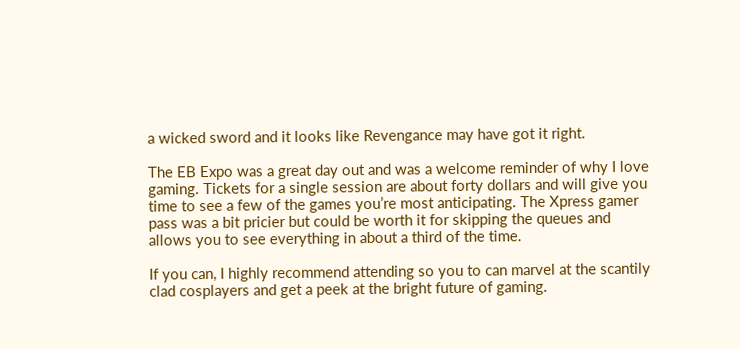a wicked sword and it looks like Revengance may have got it right.

The EB Expo was a great day out and was a welcome reminder of why I love gaming. Tickets for a single session are about forty dollars and will give you time to see a few of the games you’re most anticipating. The Xpress gamer pass was a bit pricier but could be worth it for skipping the queues and allows you to see everything in about a third of the time.

If you can, I highly recommend attending so you to can marvel at the scantily clad cosplayers and get a peek at the bright future of gaming.